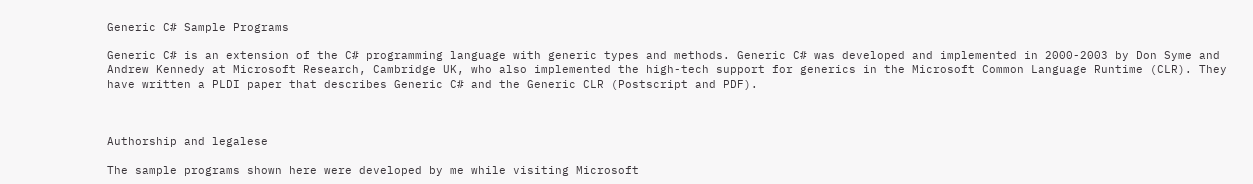Generic C# Sample Programs

Generic C# is an extension of the C# programming language with generic types and methods. Generic C# was developed and implemented in 2000-2003 by Don Syme and Andrew Kennedy at Microsoft Research, Cambridge UK, who also implemented the high-tech support for generics in the Microsoft Common Language Runtime (CLR). They have written a PLDI paper that describes Generic C# and the Generic CLR (Postscript and PDF).



Authorship and legalese

The sample programs shown here were developed by me while visiting Microsoft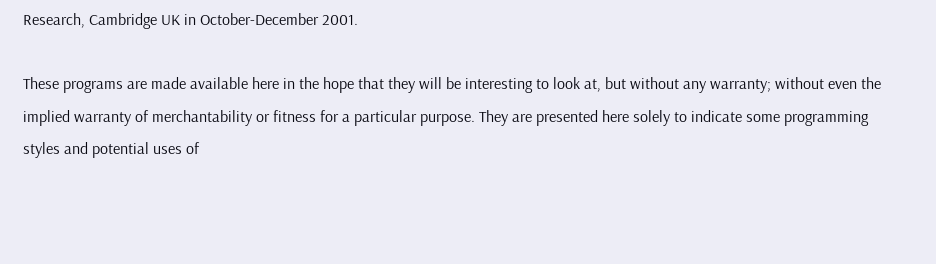Research, Cambridge UK in October-December 2001.

These programs are made available here in the hope that they will be interesting to look at, but without any warranty; without even the implied warranty of merchantability or fitness for a particular purpose. They are presented here solely to indicate some programming styles and potential uses of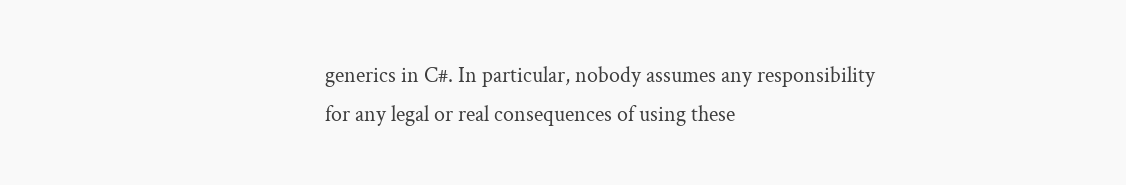generics in C#. In particular, nobody assumes any responsibility for any legal or real consequences of using these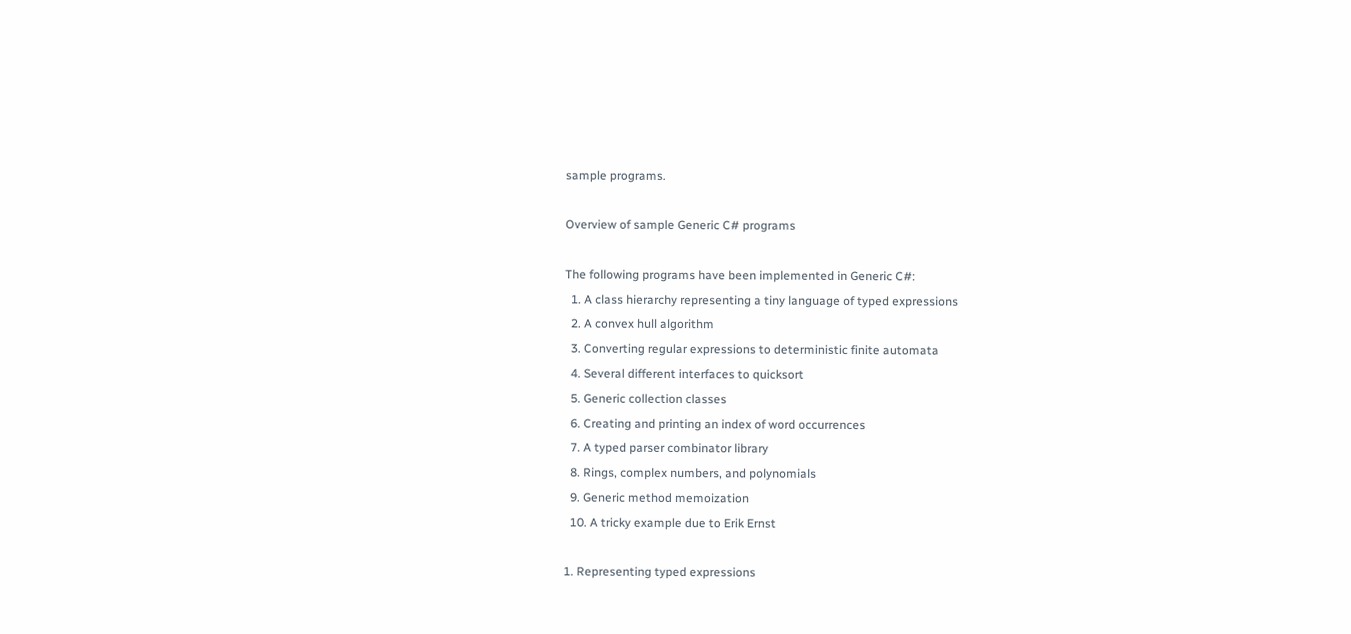sample programs.

Overview of sample Generic C# programs

The following programs have been implemented in Generic C#:
  1. A class hierarchy representing a tiny language of typed expressions
  2. A convex hull algorithm
  3. Converting regular expressions to deterministic finite automata
  4. Several different interfaces to quicksort
  5. Generic collection classes
  6. Creating and printing an index of word occurrences
  7. A typed parser combinator library
  8. Rings, complex numbers, and polynomials
  9. Generic method memoization
  10. A tricky example due to Erik Ernst

1. Representing typed expressions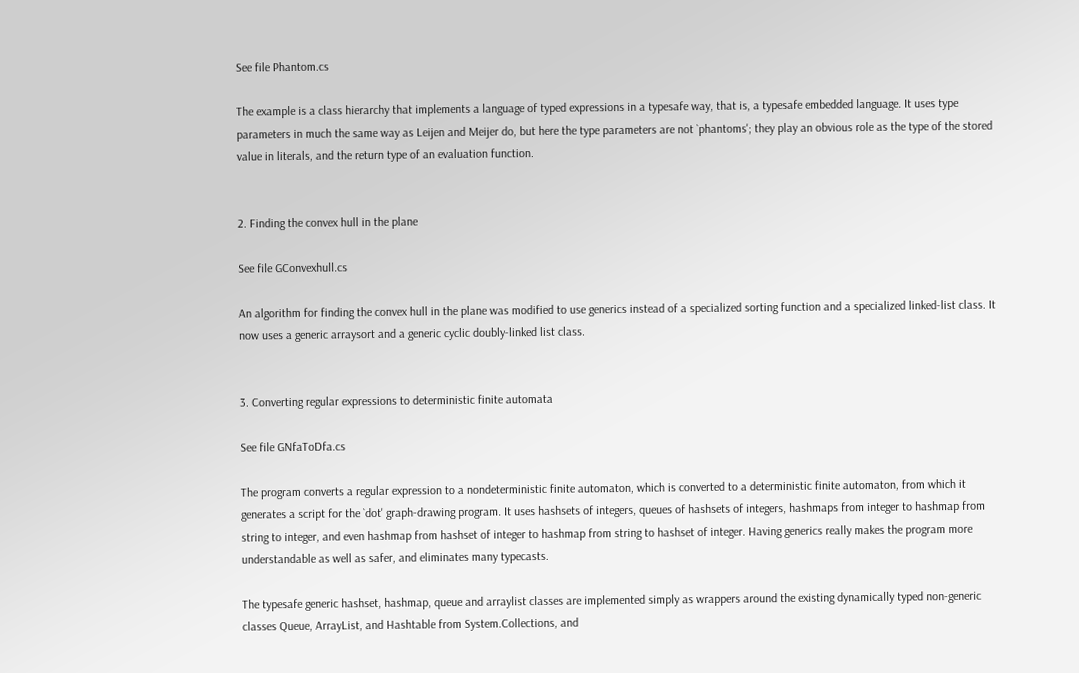See file Phantom.cs

The example is a class hierarchy that implements a language of typed expressions in a typesafe way, that is, a typesafe embedded language. It uses type parameters in much the same way as Leijen and Meijer do, but here the type parameters are not `phantoms'; they play an obvious role as the type of the stored value in literals, and the return type of an evaluation function.


2. Finding the convex hull in the plane

See file GConvexhull.cs

An algorithm for finding the convex hull in the plane was modified to use generics instead of a specialized sorting function and a specialized linked-list class. It now uses a generic arraysort and a generic cyclic doubly-linked list class.


3. Converting regular expressions to deterministic finite automata

See file GNfaToDfa.cs

The program converts a regular expression to a nondeterministic finite automaton, which is converted to a deterministic finite automaton, from which it generates a script for the `dot' graph-drawing program. It uses hashsets of integers, queues of hashsets of integers, hashmaps from integer to hashmap from string to integer, and even hashmap from hashset of integer to hashmap from string to hashset of integer. Having generics really makes the program more understandable as well as safer, and eliminates many typecasts.

The typesafe generic hashset, hashmap, queue and arraylist classes are implemented simply as wrappers around the existing dynamically typed non-generic classes Queue, ArrayList, and Hashtable from System.Collections, and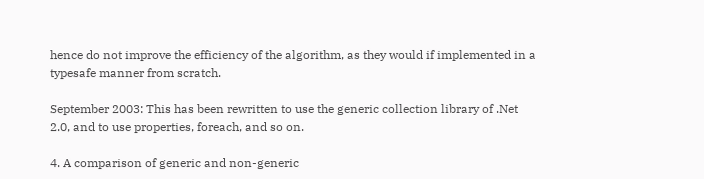hence do not improve the efficiency of the algorithm, as they would if implemented in a typesafe manner from scratch.

September 2003: This has been rewritten to use the generic collection library of .Net 2.0, and to use properties, foreach, and so on.

4. A comparison of generic and non-generic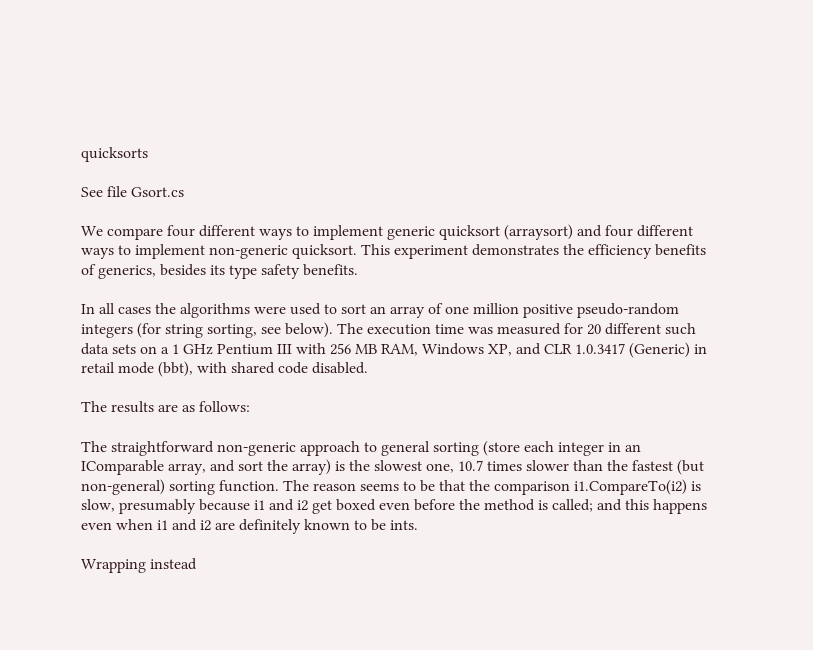quicksorts

See file Gsort.cs

We compare four different ways to implement generic quicksort (arraysort) and four different ways to implement non-generic quicksort. This experiment demonstrates the efficiency benefits of generics, besides its type safety benefits.

In all cases the algorithms were used to sort an array of one million positive pseudo-random integers (for string sorting, see below). The execution time was measured for 20 different such data sets on a 1 GHz Pentium III with 256 MB RAM, Windows XP, and CLR 1.0.3417 (Generic) in retail mode (bbt), with shared code disabled.

The results are as follows:

The straightforward non-generic approach to general sorting (store each integer in an IComparable array, and sort the array) is the slowest one, 10.7 times slower than the fastest (but non-general) sorting function. The reason seems to be that the comparison i1.CompareTo(i2) is slow, presumably because i1 and i2 get boxed even before the method is called; and this happens even when i1 and i2 are definitely known to be ints.

Wrapping instead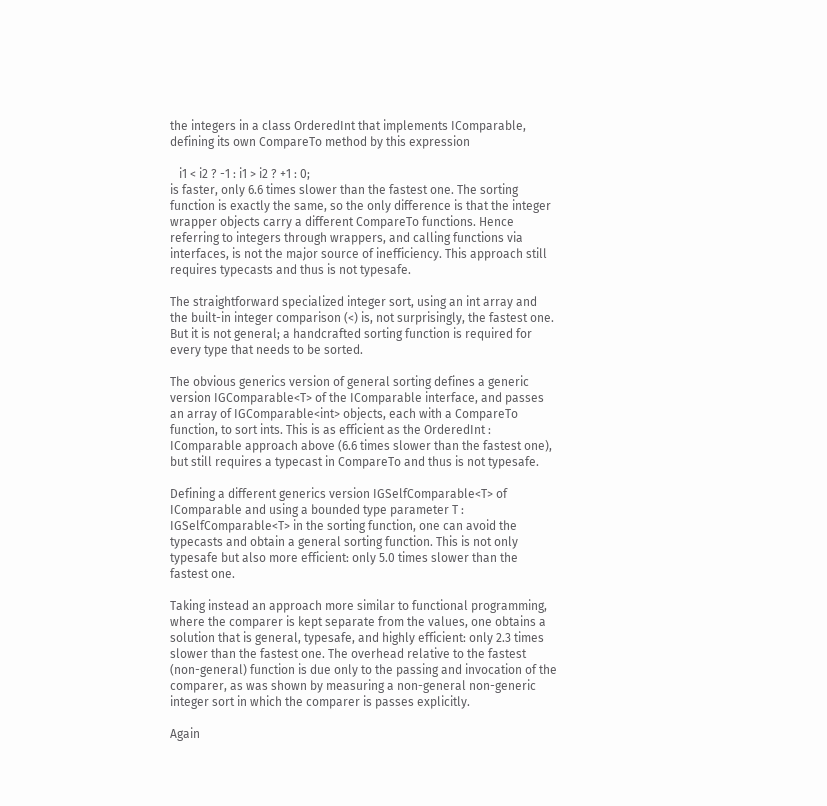the integers in a class OrderedInt that implements IComparable, defining its own CompareTo method by this expression

   i1 < i2 ? -1 : i1 > i2 ? +1 : 0;
is faster, only 6.6 times slower than the fastest one. The sorting function is exactly the same, so the only difference is that the integer wrapper objects carry a different CompareTo functions. Hence referring to integers through wrappers, and calling functions via interfaces, is not the major source of inefficiency. This approach still requires typecasts and thus is not typesafe.

The straightforward specialized integer sort, using an int array and the built-in integer comparison (<) is, not surprisingly, the fastest one. But it is not general; a handcrafted sorting function is required for every type that needs to be sorted.

The obvious generics version of general sorting defines a generic version IGComparable<T> of the IComparable interface, and passes an array of IGComparable<int> objects, each with a CompareTo function, to sort ints. This is as efficient as the OrderedInt : IComparable approach above (6.6 times slower than the fastest one), but still requires a typecast in CompareTo and thus is not typesafe.

Defining a different generics version IGSelfComparable<T> of IComparable and using a bounded type parameter T : IGSelfComparable<T> in the sorting function, one can avoid the typecasts and obtain a general sorting function. This is not only typesafe but also more efficient: only 5.0 times slower than the fastest one.

Taking instead an approach more similar to functional programming, where the comparer is kept separate from the values, one obtains a solution that is general, typesafe, and highly efficient: only 2.3 times slower than the fastest one. The overhead relative to the fastest (non-general) function is due only to the passing and invocation of the comparer, as was shown by measuring a non-general non-generic integer sort in which the comparer is passes explicitly.

Again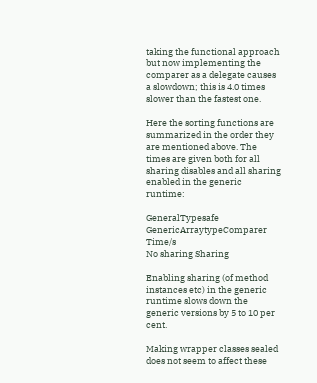taking the functional approach but now implementing the comparer as a delegate causes a slowdown; this is 4.0 times slower than the fastest one.

Here the sorting functions are summarized in the order they are mentioned above. The times are given both for all sharing disables and all sharing enabled in the generic runtime:

GeneralTypesafe GenericArraytypeComparer Time/s
No sharing Sharing

Enabling sharing (of method instances etc) in the generic runtime slows down the generic versions by 5 to 10 per cent.

Making wrapper classes sealed does not seem to affect these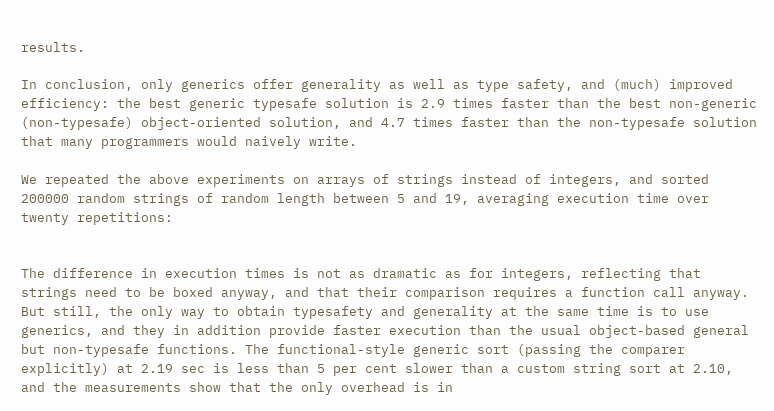results.

In conclusion, only generics offer generality as well as type safety, and (much) improved efficiency: the best generic typesafe solution is 2.9 times faster than the best non-generic (non-typesafe) object-oriented solution, and 4.7 times faster than the non-typesafe solution that many programmers would naively write.

We repeated the above experiments on arrays of strings instead of integers, and sorted 200000 random strings of random length between 5 and 19, averaging execution time over twenty repetitions:


The difference in execution times is not as dramatic as for integers, reflecting that strings need to be boxed anyway, and that their comparison requires a function call anyway. But still, the only way to obtain typesafety and generality at the same time is to use generics, and they in addition provide faster execution than the usual object-based general but non-typesafe functions. The functional-style generic sort (passing the comparer explicitly) at 2.19 sec is less than 5 per cent slower than a custom string sort at 2.10, and the measurements show that the only overhead is in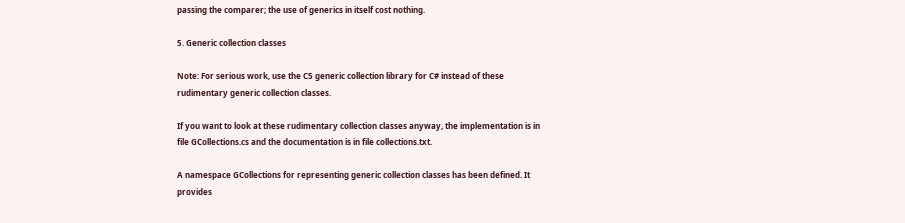passing the comparer; the use of generics in itself cost nothing.

5. Generic collection classes

Note: For serious work, use the C5 generic collection library for C# instead of these rudimentary generic collection classes.

If you want to look at these rudimentary collection classes anyway, the implementation is in file GCollections.cs and the documentation is in file collections.txt.

A namespace GCollections for representing generic collection classes has been defined. It provides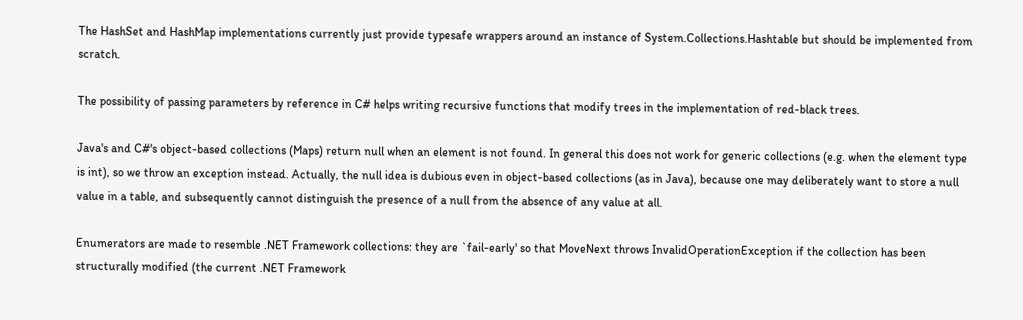The HashSet and HashMap implementations currently just provide typesafe wrappers around an instance of System.Collections.Hashtable but should be implemented from scratch.

The possibility of passing parameters by reference in C# helps writing recursive functions that modify trees in the implementation of red-black trees.

Java's and C#'s object-based collections (Maps) return null when an element is not found. In general this does not work for generic collections (e.g. when the element type is int), so we throw an exception instead. Actually, the null idea is dubious even in object-based collections (as in Java), because one may deliberately want to store a null value in a table, and subsequently cannot distinguish the presence of a null from the absence of any value at all.

Enumerators are made to resemble .NET Framework collections: they are `fail-early' so that MoveNext throws InvalidOperationException if the collection has been structurally modified (the current .NET Framework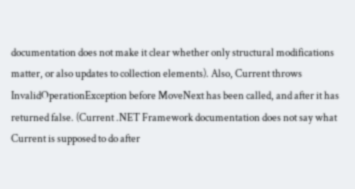documentation does not make it clear whether only structural modifications matter, or also updates to collection elements). Also, Current throws InvalidOperationException before MoveNext has been called, and after it has returned false. (Current .NET Framework documentation does not say what Current is supposed to do after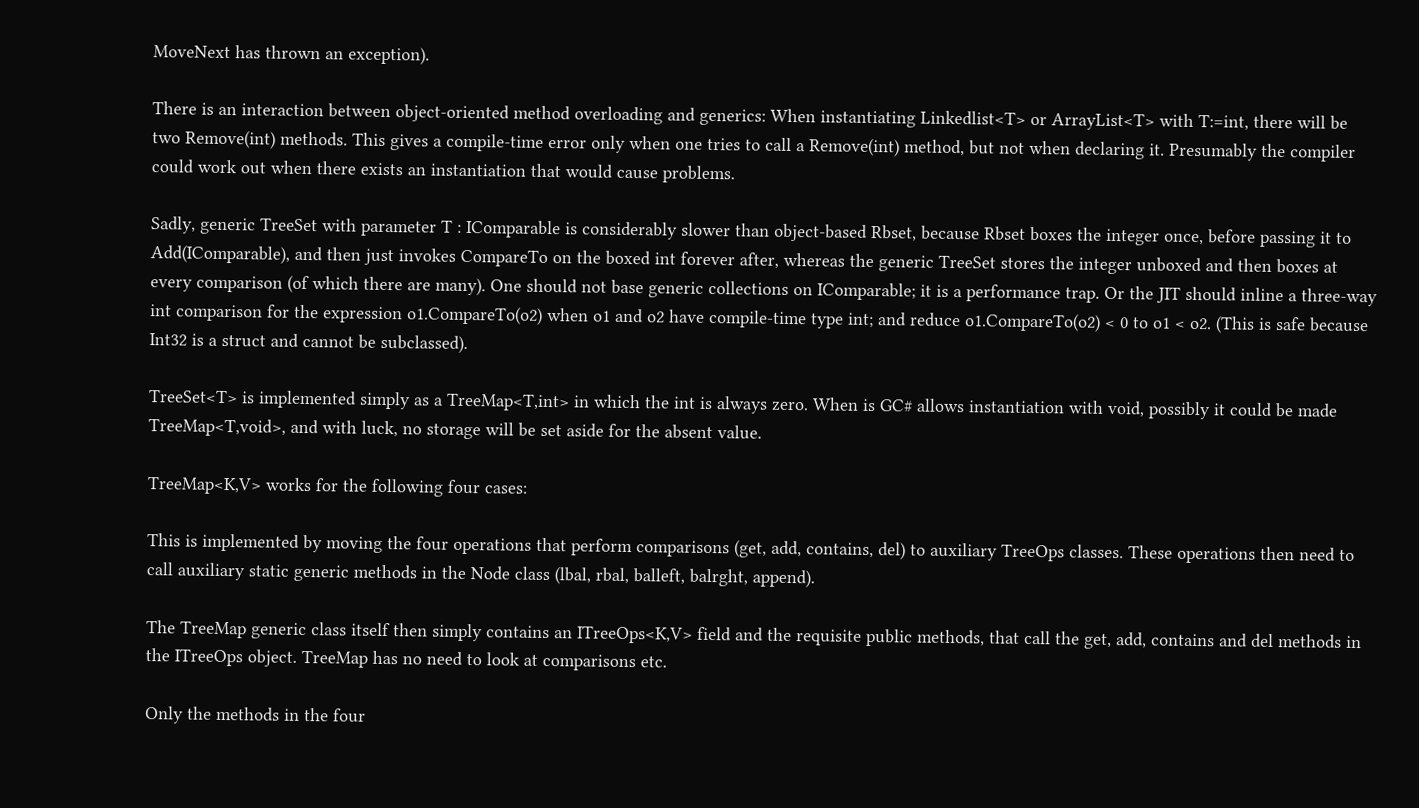MoveNext has thrown an exception).

There is an interaction between object-oriented method overloading and generics: When instantiating Linkedlist<T> or ArrayList<T> with T:=int, there will be two Remove(int) methods. This gives a compile-time error only when one tries to call a Remove(int) method, but not when declaring it. Presumably the compiler could work out when there exists an instantiation that would cause problems.

Sadly, generic TreeSet with parameter T : IComparable is considerably slower than object-based Rbset, because Rbset boxes the integer once, before passing it to Add(IComparable), and then just invokes CompareTo on the boxed int forever after, whereas the generic TreeSet stores the integer unboxed and then boxes at every comparison (of which there are many). One should not base generic collections on IComparable; it is a performance trap. Or the JIT should inline a three-way int comparison for the expression o1.CompareTo(o2) when o1 and o2 have compile-time type int; and reduce o1.CompareTo(o2) < 0 to o1 < o2. (This is safe because Int32 is a struct and cannot be subclassed).

TreeSet<T> is implemented simply as a TreeMap<T,int> in which the int is always zero. When is GC# allows instantiation with void, possibly it could be made TreeMap<T,void>, and with luck, no storage will be set aside for the absent value.

TreeMap<K,V> works for the following four cases:

This is implemented by moving the four operations that perform comparisons (get, add, contains, del) to auxiliary TreeOps classes. These operations then need to call auxiliary static generic methods in the Node class (lbal, rbal, balleft, balrght, append).

The TreeMap generic class itself then simply contains an ITreeOps<K,V> field and the requisite public methods, that call the get, add, contains and del methods in the ITreeOps object. TreeMap has no need to look at comparisons etc.

Only the methods in the four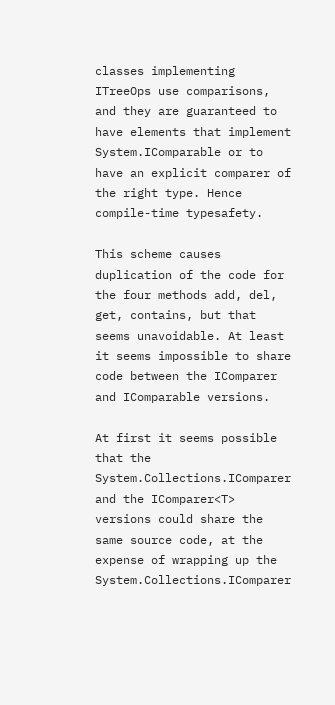classes implementing ITreeOps use comparisons, and they are guaranteed to have elements that implement System.IComparable or to have an explicit comparer of the right type. Hence compile-time typesafety.

This scheme causes duplication of the code for the four methods add, del, get, contains, but that seems unavoidable. At least it seems impossible to share code between the IComparer and IComparable versions.

At first it seems possible that the System.Collections.IComparer and the IComparer<T> versions could share the same source code, at the expense of wrapping up the System.Collections.IComparer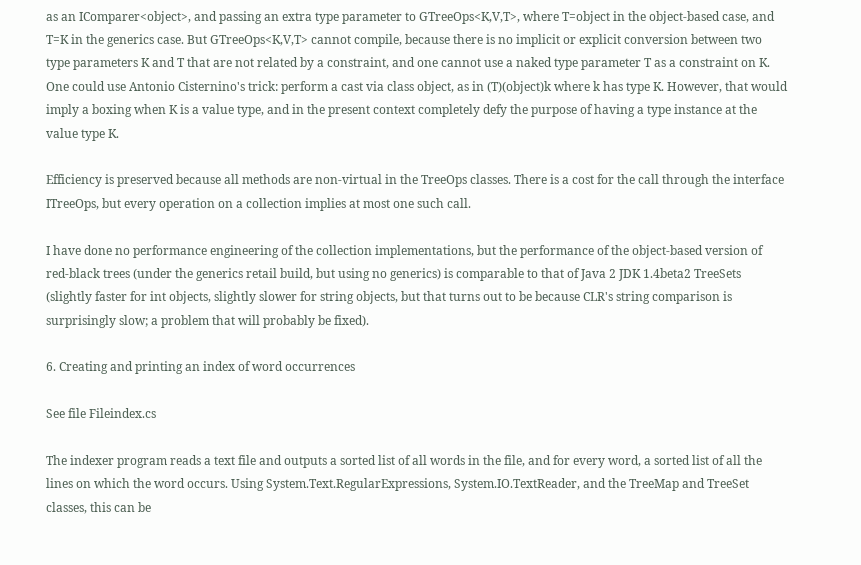as an IComparer<object>, and passing an extra type parameter to GTreeOps<K,V,T>, where T=object in the object-based case, and T=K in the generics case. But GTreeOps<K,V,T> cannot compile, because there is no implicit or explicit conversion between two type parameters K and T that are not related by a constraint, and one cannot use a naked type parameter T as a constraint on K. One could use Antonio Cisternino's trick: perform a cast via class object, as in (T)(object)k where k has type K. However, that would imply a boxing when K is a value type, and in the present context completely defy the purpose of having a type instance at the value type K.

Efficiency is preserved because all methods are non-virtual in the TreeOps classes. There is a cost for the call through the interface ITreeOps, but every operation on a collection implies at most one such call.

I have done no performance engineering of the collection implementations, but the performance of the object-based version of red-black trees (under the generics retail build, but using no generics) is comparable to that of Java 2 JDK 1.4beta2 TreeSets (slightly faster for int objects, slightly slower for string objects, but that turns out to be because CLR's string comparison is surprisingly slow; a problem that will probably be fixed).

6. Creating and printing an index of word occurrences

See file Fileindex.cs

The indexer program reads a text file and outputs a sorted list of all words in the file, and for every word, a sorted list of all the lines on which the word occurs. Using System.Text.RegularExpressions, System.IO.TextReader, and the TreeMap and TreeSet classes, this can be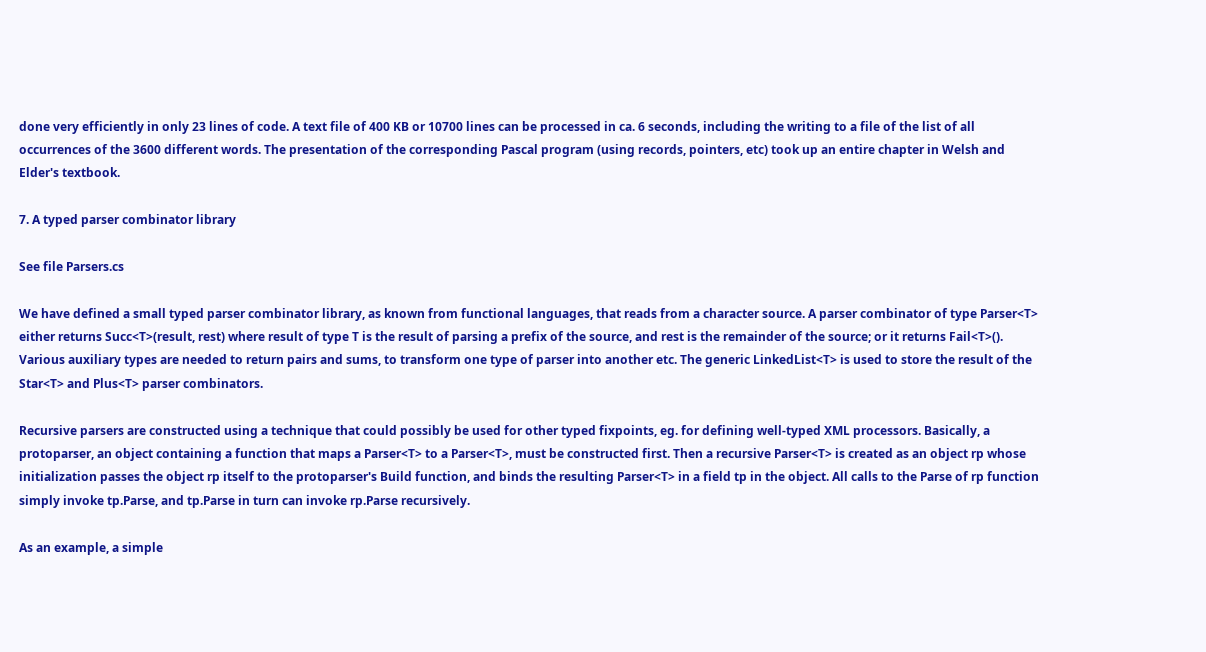done very efficiently in only 23 lines of code. A text file of 400 KB or 10700 lines can be processed in ca. 6 seconds, including the writing to a file of the list of all occurrences of the 3600 different words. The presentation of the corresponding Pascal program (using records, pointers, etc) took up an entire chapter in Welsh and Elder's textbook.

7. A typed parser combinator library

See file Parsers.cs

We have defined a small typed parser combinator library, as known from functional languages, that reads from a character source. A parser combinator of type Parser<T> either returns Succ<T>(result, rest) where result of type T is the result of parsing a prefix of the source, and rest is the remainder of the source; or it returns Fail<T>(). Various auxiliary types are needed to return pairs and sums, to transform one type of parser into another etc. The generic LinkedList<T> is used to store the result of the Star<T> and Plus<T> parser combinators.

Recursive parsers are constructed using a technique that could possibly be used for other typed fixpoints, eg. for defining well-typed XML processors. Basically, a protoparser, an object containing a function that maps a Parser<T> to a Parser<T>, must be constructed first. Then a recursive Parser<T> is created as an object rp whose initialization passes the object rp itself to the protoparser's Build function, and binds the resulting Parser<T> in a field tp in the object. All calls to the Parse of rp function simply invoke tp.Parse, and tp.Parse in turn can invoke rp.Parse recursively.

As an example, a simple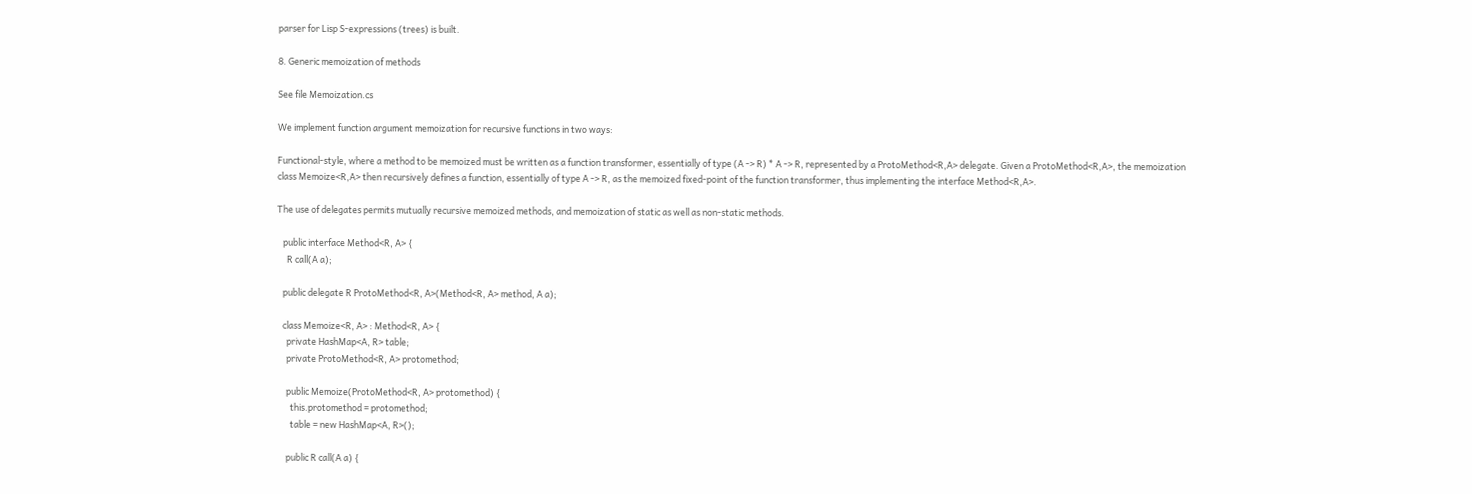parser for Lisp S-expressions (trees) is built.

8. Generic memoization of methods

See file Memoization.cs

We implement function argument memoization for recursive functions in two ways:

Functional-style, where a method to be memoized must be written as a function transformer, essentially of type (A -> R) * A -> R, represented by a ProtoMethod<R,A> delegate. Given a ProtoMethod<R,A>, the memoization class Memoize<R,A> then recursively defines a function, essentially of type A -> R, as the memoized fixed-point of the function transformer, thus implementing the interface Method<R,A>.

The use of delegates permits mutually recursive memoized methods, and memoization of static as well as non-static methods.

   public interface Method<R, A> {
     R call(A a);

   public delegate R ProtoMethod<R, A>(Method<R, A> method, A a);

   class Memoize<R, A> : Method<R, A> {
     private HashMap<A, R> table;
     private ProtoMethod<R, A> protomethod;

     public Memoize(ProtoMethod<R, A> protomethod) {
       this.protomethod = protomethod;
       table = new HashMap<A, R>();

     public R call(A a) {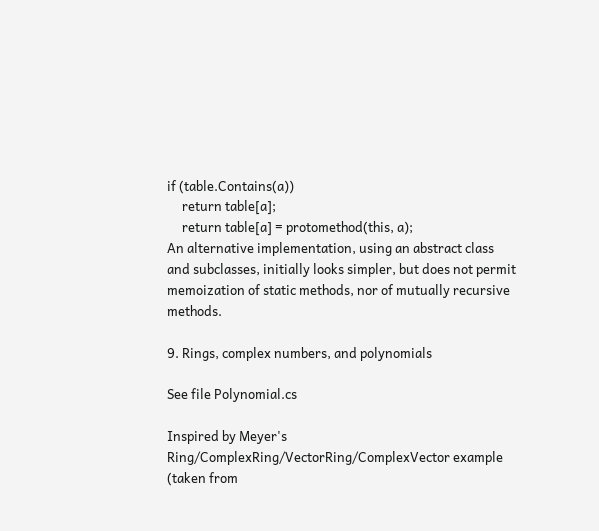if (table.Contains(a))
     return table[a];
     return table[a] = protomethod(this, a);
An alternative implementation, using an abstract class and subclasses, initially looks simpler, but does not permit memoization of static methods, nor of mutually recursive methods.

9. Rings, complex numbers, and polynomials

See file Polynomial.cs

Inspired by Meyer's Ring/ComplexRing/VectorRing/ComplexVector example (taken from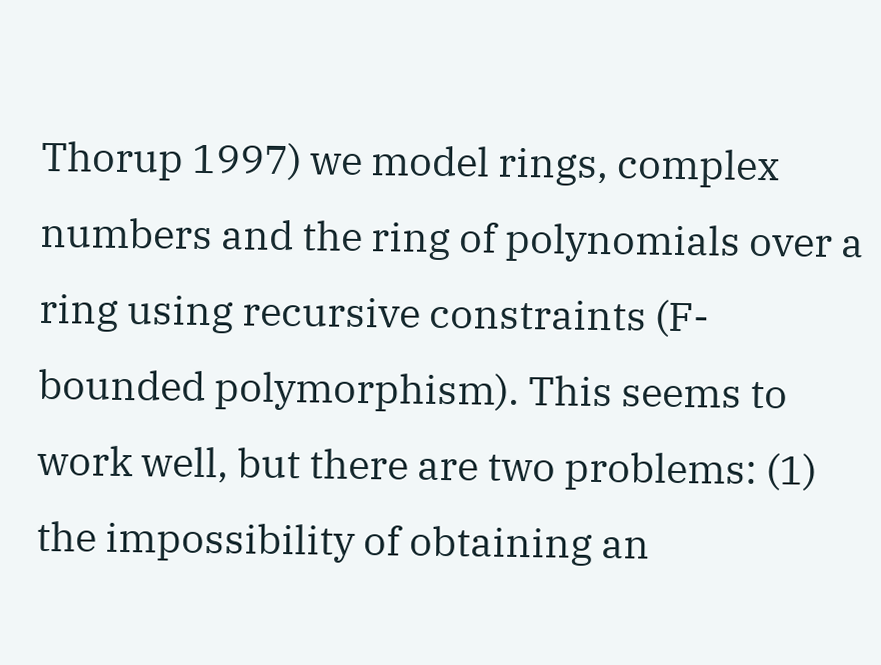Thorup 1997) we model rings, complex numbers and the ring of polynomials over a ring using recursive constraints (F-bounded polymorphism). This seems to work well, but there are two problems: (1) the impossibility of obtaining an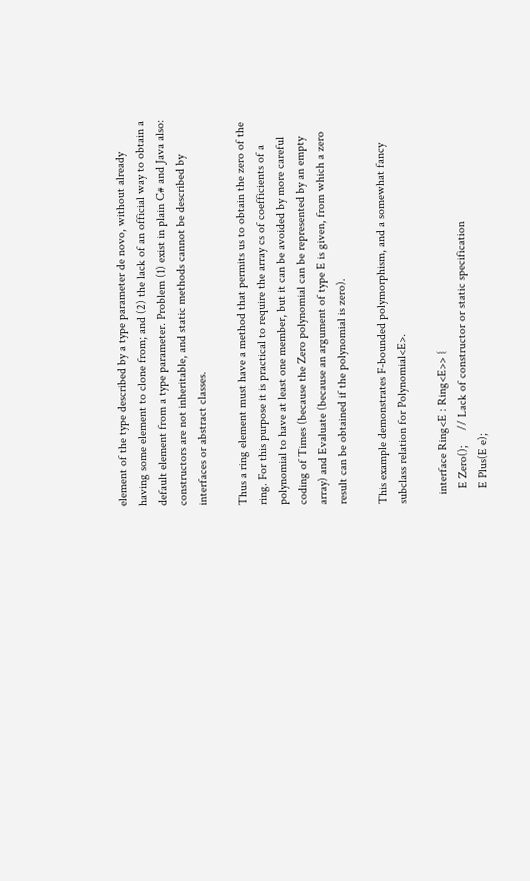element of the type described by a type parameter de novo, without already having some element to clone from; and (2) the lack of an official way to obtain a default element from a type parameter. Problem (1) exist in plain C# and Java also: constructors are not inheritable, and static methods cannot be described by interfaces or abstract classes.

Thus a ring element must have a method that permits us to obtain the zero of the ring. For this purpose it is practical to require the array cs of coefficients of a polynomial to have at least one member, but it can be avoided by more careful coding of Times (because the Zero polynomial can be represented by an empty array) and Evaluate (because an argument of type E is given, from which a zero result can be obtained if the polynomial is zero).

This example demonstrates F-bounded polymorphism, and a somewhat fancy subclass relation for Polynomial<E>.

   interface Ring<E : Ring<E>> {
     E Zero();     // Lack of constructor or static specification
     E Plus(E e);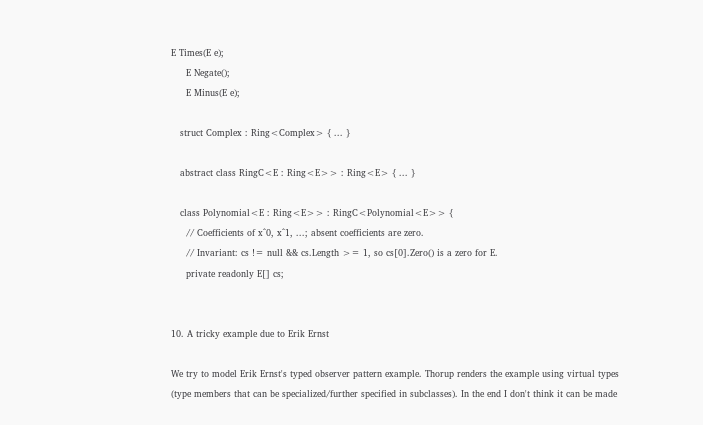E Times(E e);
     E Negate();
     E Minus(E e);

   struct Complex : Ring<Complex> { ... }

   abstract class RingC<E : Ring<E>> : Ring<E> { ... }

   class Polynomial<E : Ring<E>> : RingC<Polynomial<E>> {
     // Coefficients of x^0, x^1, ...; absent coefficients are zero.
     // Invariant: cs != null && cs.Length >= 1, so cs[0].Zero() is a zero for E.
     private readonly E[] cs;


10. A tricky example due to Erik Ernst

We try to model Erik Ernst's typed observer pattern example. Thorup renders the example using virtual types (type members that can be specialized/further specified in subclasses). In the end I don't think it can be made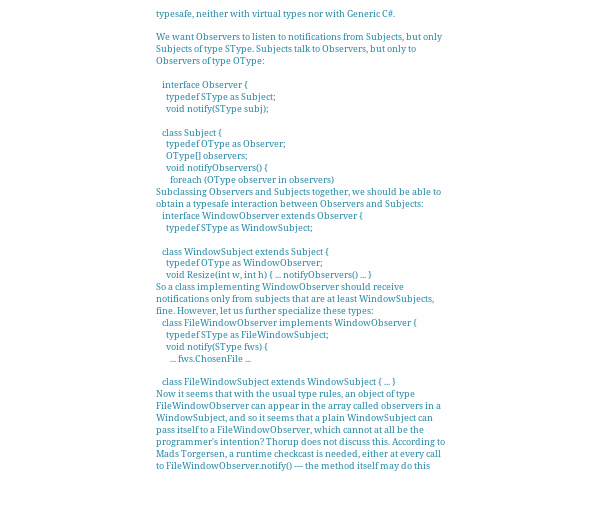typesafe, neither with virtual types nor with Generic C#.

We want Observers to listen to notifications from Subjects, but only Subjects of type SType. Subjects talk to Observers, but only to Observers of type OType:

   interface Observer {
     typedef SType as Subject;
     void notify(SType subj);

   class Subject {
     typedef OType as Observer;
     OType[] observers;
     void notifyObservers() {
       foreach (OType observer in observers)
Subclassing Observers and Subjects together, we should be able to obtain a typesafe interaction between Observers and Subjects:
   interface WindowObserver extends Observer {
     typedef SType as WindowSubject;

   class WindowSubject extends Subject {
     typedef OType as WindowObserver;
     void Resize(int w, int h) { ... notifyObservers() ... }
So a class implementing WindowObserver should receive notifications only from subjects that are at least WindowSubjects, fine. However, let us further specialize these types:
   class FileWindowObserver implements WindowObserver {
     typedef SType as FileWindowSubject;
     void notify(SType fws) {
       ... fws.ChosenFile ...

   class FileWindowSubject extends WindowSubject { ... }
Now it seems that with the usual type rules, an object of type FileWindowObserver can appear in the array called observers in a WindowSubject, and so it seems that a plain WindowSubject can pass itself to a FileWindowObserver, which cannot at all be the programmer's intention? Thorup does not discuss this. According to Mads Torgersen, a runtime checkcast is needed, either at every call to FileWindowObserver.notify() --- the method itself may do this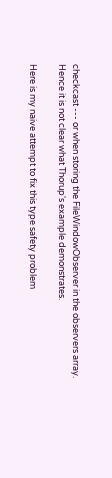checkcast --- or when storing the FileWindowObserver in the observers array. Hence it is not clear what Thorup's example demonstrates.

Here is my naive attempt to fix this type safety problem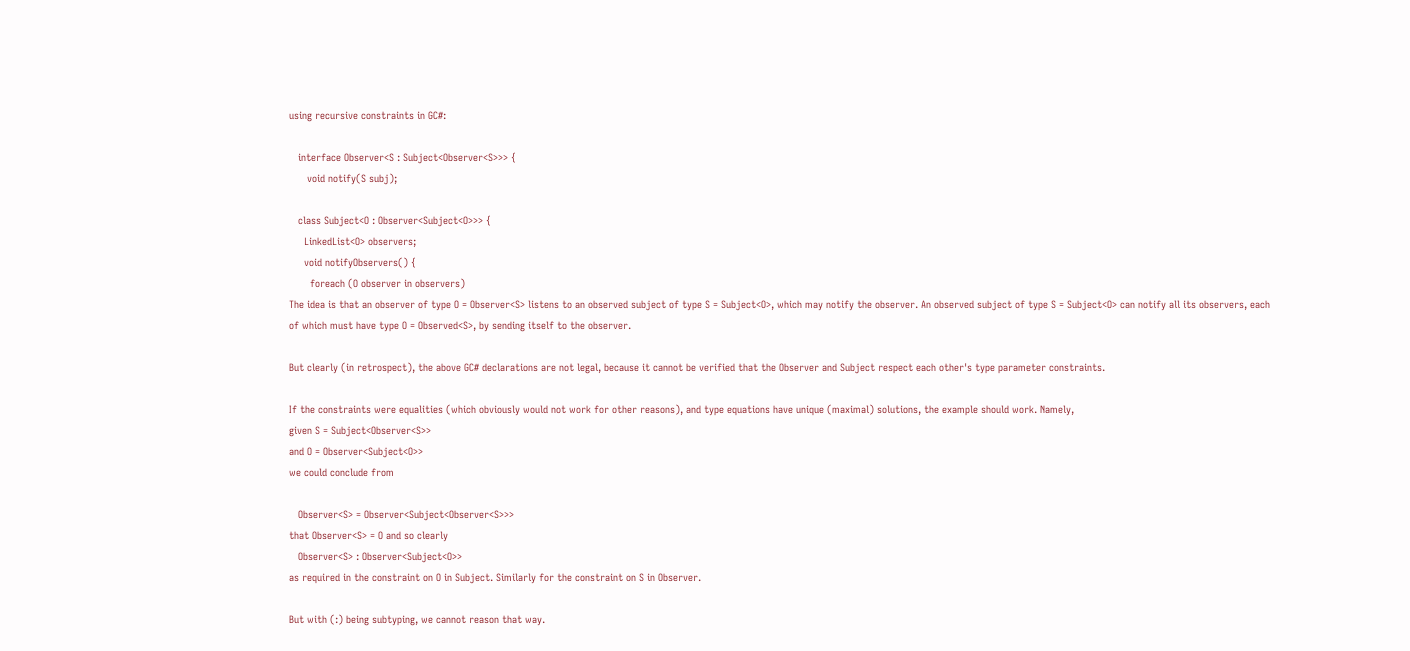using recursive constraints in GC#:

   interface Observer<S : Subject<Observer<S>>> {
      void notify(S subj);

   class Subject<O : Observer<Subject<O>>> {
     LinkedList<O> observers;
     void notifyObservers() {
       foreach (O observer in observers)
The idea is that an observer of type O = Observer<S> listens to an observed subject of type S = Subject<O>, which may notify the observer. An observed subject of type S = Subject<O> can notify all its observers, each of which must have type O = Observed<S>, by sending itself to the observer.

But clearly (in retrospect), the above GC# declarations are not legal, because it cannot be verified that the Observer and Subject respect each other's type parameter constraints.

If the constraints were equalities (which obviously would not work for other reasons), and type equations have unique (maximal) solutions, the example should work. Namely,
given S = Subject<Observer<S>>
and O = Observer<Subject<O>>
we could conclude from

   Observer<S> = Observer<Subject<Observer<S>>>
that Observer<S> = O and so clearly
   Observer<S> : Observer<Subject<O>>
as required in the constraint on O in Subject. Similarly for the constraint on S in Observer.

But with (:) being subtyping, we cannot reason that way.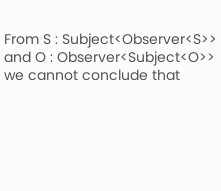From S : Subject<Observer<S>>
and O : Observer<Subject<O>>
we cannot conclude that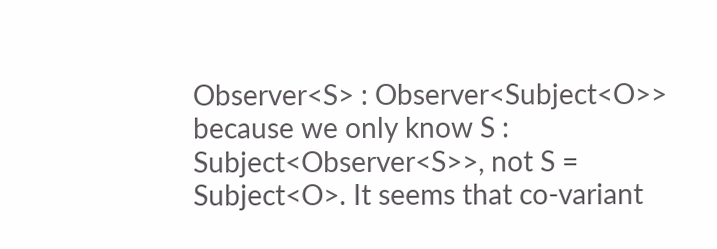Observer<S> : Observer<Subject<O>>
because we only know S : Subject<Observer<S>>, not S = Subject<O>. It seems that co-variant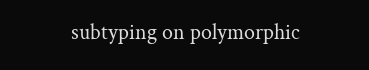subtyping on polymorphic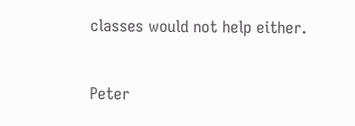classes would not help either.


Peter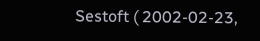Sestoft ( 2002-02-23,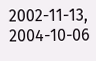2002-11-13, 2004-10-06